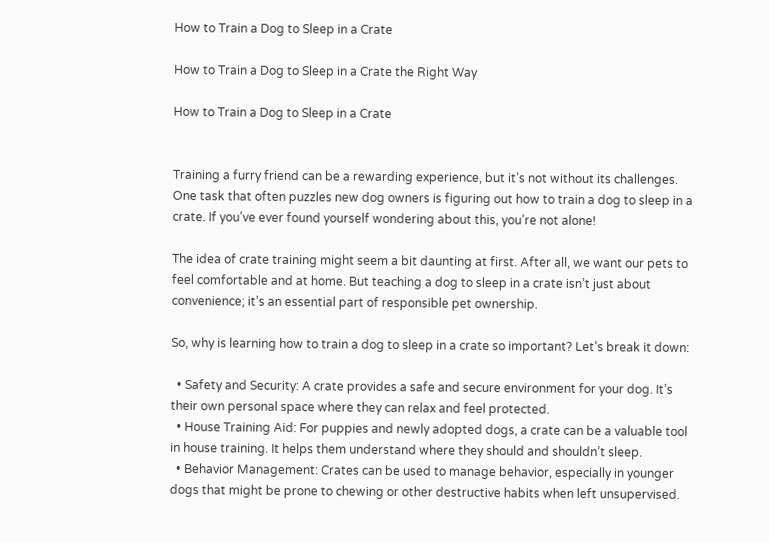How to Train a Dog to Sleep in a Crate

How to Train a Dog to Sleep in a Crate the Right Way

How to Train a Dog to Sleep in a Crate


Training a furry friend can be a rewarding experience, but it’s not without its challenges. One task that often puzzles new dog owners is figuring out how to train a dog to sleep in a crate. If you’ve ever found yourself wondering about this, you’re not alone!

The idea of crate training might seem a bit daunting at first. After all, we want our pets to feel comfortable and at home. But teaching a dog to sleep in a crate isn’t just about convenience; it’s an essential part of responsible pet ownership.

So, why is learning how to train a dog to sleep in a crate so important? Let’s break it down:

  • Safety and Security: A crate provides a safe and secure environment for your dog. It’s their own personal space where they can relax and feel protected.
  • House Training Aid: For puppies and newly adopted dogs, a crate can be a valuable tool in house training. It helps them understand where they should and shouldn’t sleep.
  • Behavior Management: Crates can be used to manage behavior, especially in younger dogs that might be prone to chewing or other destructive habits when left unsupervised.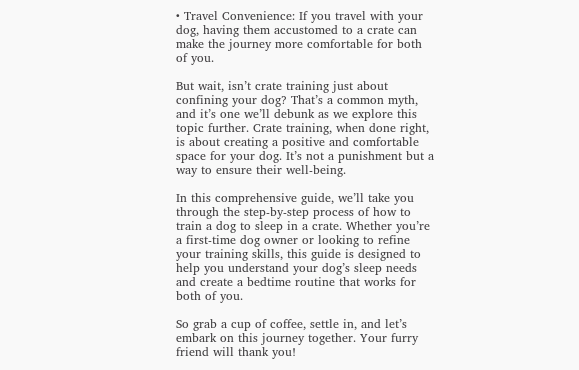• Travel Convenience: If you travel with your dog, having them accustomed to a crate can make the journey more comfortable for both of you.

But wait, isn’t crate training just about confining your dog? That’s a common myth, and it’s one we’ll debunk as we explore this topic further. Crate training, when done right, is about creating a positive and comfortable space for your dog. It’s not a punishment but a way to ensure their well-being.

In this comprehensive guide, we’ll take you through the step-by-step process of how to train a dog to sleep in a crate. Whether you’re a first-time dog owner or looking to refine your training skills, this guide is designed to help you understand your dog’s sleep needs and create a bedtime routine that works for both of you.

So grab a cup of coffee, settle in, and let’s embark on this journey together. Your furry friend will thank you!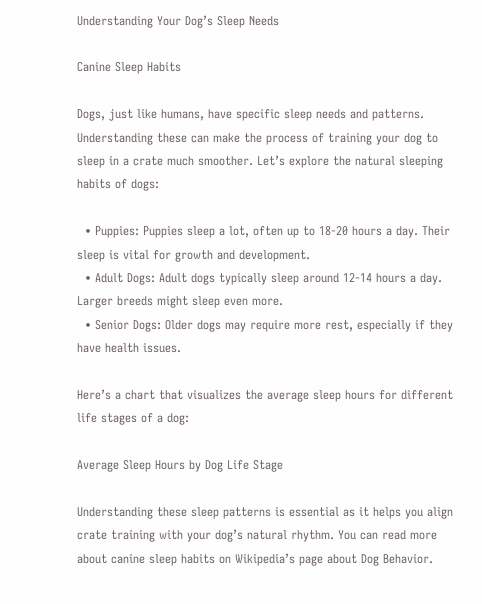Understanding Your Dog’s Sleep Needs

Canine Sleep Habits

Dogs, just like humans, have specific sleep needs and patterns. Understanding these can make the process of training your dog to sleep in a crate much smoother. Let’s explore the natural sleeping habits of dogs:

  • Puppies: Puppies sleep a lot, often up to 18-20 hours a day. Their sleep is vital for growth and development.
  • Adult Dogs: Adult dogs typically sleep around 12-14 hours a day. Larger breeds might sleep even more.
  • Senior Dogs: Older dogs may require more rest, especially if they have health issues.

Here’s a chart that visualizes the average sleep hours for different life stages of a dog:

Average Sleep Hours by Dog Life Stage

Understanding these sleep patterns is essential as it helps you align crate training with your dog’s natural rhythm. You can read more about canine sleep habits on Wikipedia’s page about Dog Behavior.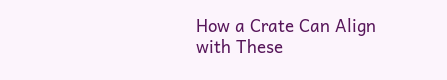How a Crate Can Align with These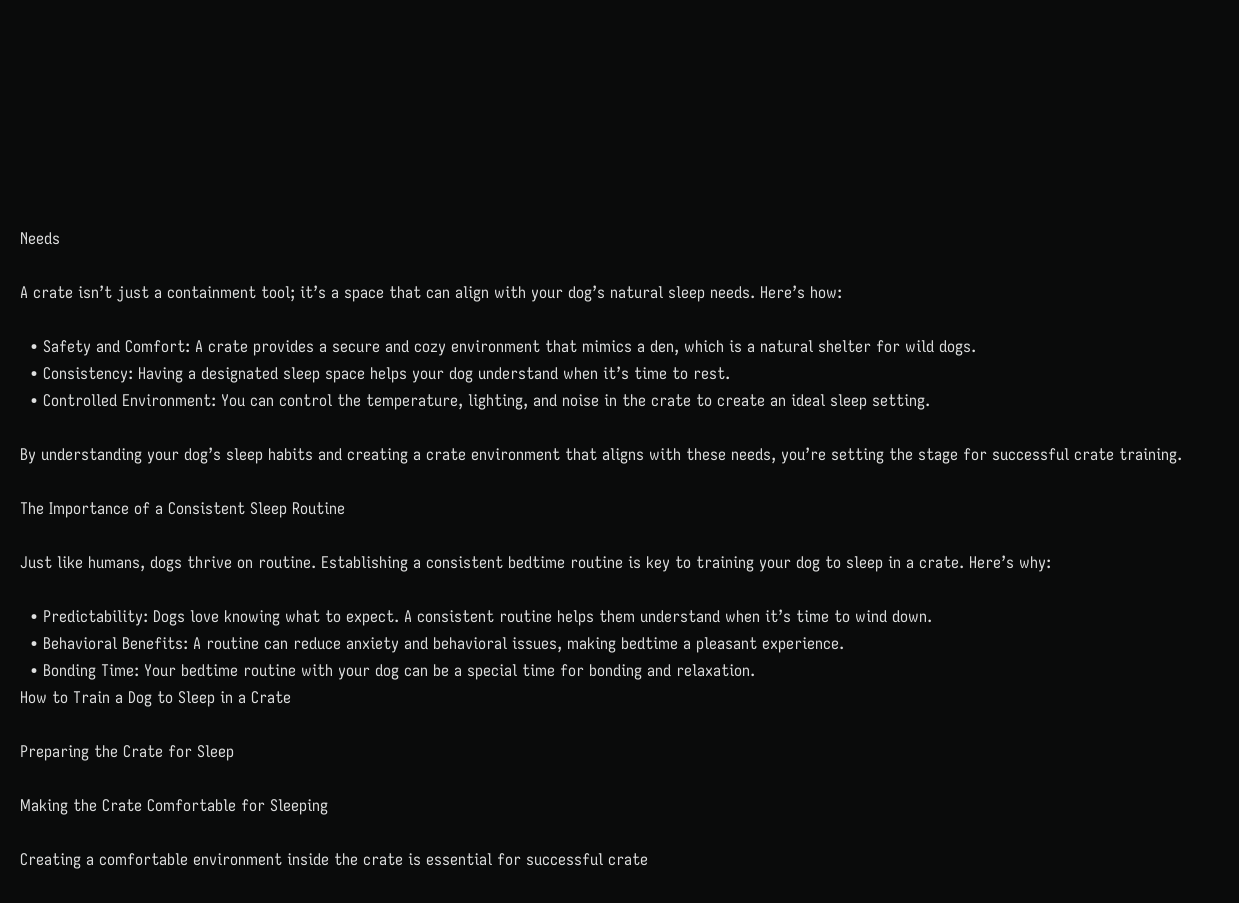Needs

A crate isn’t just a containment tool; it’s a space that can align with your dog’s natural sleep needs. Here’s how:

  • Safety and Comfort: A crate provides a secure and cozy environment that mimics a den, which is a natural shelter for wild dogs.
  • Consistency: Having a designated sleep space helps your dog understand when it’s time to rest.
  • Controlled Environment: You can control the temperature, lighting, and noise in the crate to create an ideal sleep setting.

By understanding your dog’s sleep habits and creating a crate environment that aligns with these needs, you’re setting the stage for successful crate training.

The Importance of a Consistent Sleep Routine

Just like humans, dogs thrive on routine. Establishing a consistent bedtime routine is key to training your dog to sleep in a crate. Here’s why:

  • Predictability: Dogs love knowing what to expect. A consistent routine helps them understand when it’s time to wind down.
  • Behavioral Benefits: A routine can reduce anxiety and behavioral issues, making bedtime a pleasant experience.
  • Bonding Time: Your bedtime routine with your dog can be a special time for bonding and relaxation.
How to Train a Dog to Sleep in a Crate

Preparing the Crate for Sleep

Making the Crate Comfortable for Sleeping

Creating a comfortable environment inside the crate is essential for successful crate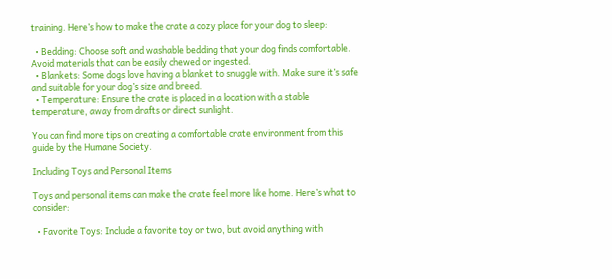training. Here’s how to make the crate a cozy place for your dog to sleep:

  • Bedding: Choose soft and washable bedding that your dog finds comfortable. Avoid materials that can be easily chewed or ingested.
  • Blankets: Some dogs love having a blanket to snuggle with. Make sure it’s safe and suitable for your dog’s size and breed.
  • Temperature: Ensure the crate is placed in a location with a stable temperature, away from drafts or direct sunlight.

You can find more tips on creating a comfortable crate environment from this guide by the Humane Society.

Including Toys and Personal Items

Toys and personal items can make the crate feel more like home. Here’s what to consider:

  • Favorite Toys: Include a favorite toy or two, but avoid anything with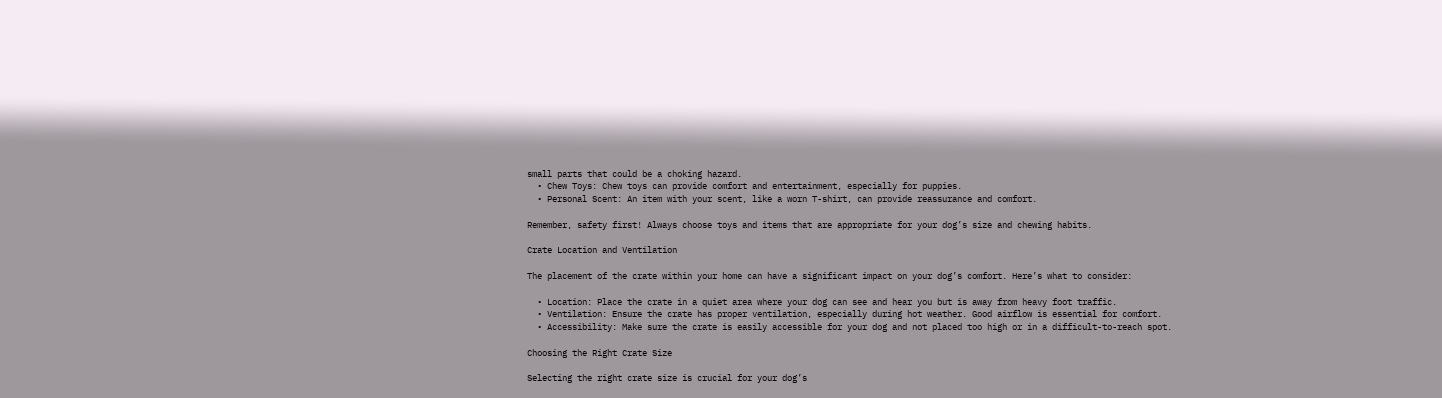small parts that could be a choking hazard.
  • Chew Toys: Chew toys can provide comfort and entertainment, especially for puppies.
  • Personal Scent: An item with your scent, like a worn T-shirt, can provide reassurance and comfort.

Remember, safety first! Always choose toys and items that are appropriate for your dog’s size and chewing habits.

Crate Location and Ventilation

The placement of the crate within your home can have a significant impact on your dog’s comfort. Here’s what to consider:

  • Location: Place the crate in a quiet area where your dog can see and hear you but is away from heavy foot traffic.
  • Ventilation: Ensure the crate has proper ventilation, especially during hot weather. Good airflow is essential for comfort.
  • Accessibility: Make sure the crate is easily accessible for your dog and not placed too high or in a difficult-to-reach spot.

Choosing the Right Crate Size

Selecting the right crate size is crucial for your dog’s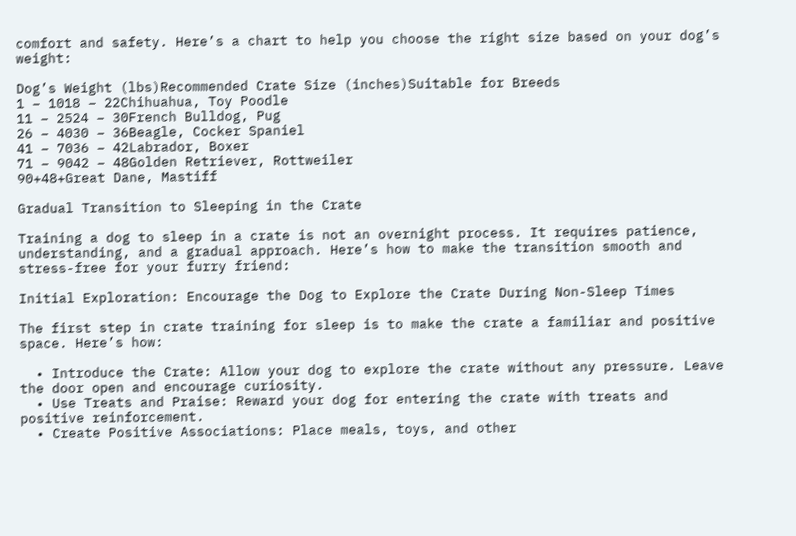comfort and safety. Here’s a chart to help you choose the right size based on your dog’s weight:

Dog’s Weight (lbs)Recommended Crate Size (inches)Suitable for Breeds
1 – 1018 – 22Chihuahua, Toy Poodle
11 – 2524 – 30French Bulldog, Pug
26 – 4030 – 36Beagle, Cocker Spaniel
41 – 7036 – 42Labrador, Boxer
71 – 9042 – 48Golden Retriever, Rottweiler
90+48+Great Dane, Mastiff

Gradual Transition to Sleeping in the Crate

Training a dog to sleep in a crate is not an overnight process. It requires patience, understanding, and a gradual approach. Here’s how to make the transition smooth and stress-free for your furry friend:

Initial Exploration: Encourage the Dog to Explore the Crate During Non-Sleep Times

The first step in crate training for sleep is to make the crate a familiar and positive space. Here’s how:

  • Introduce the Crate: Allow your dog to explore the crate without any pressure. Leave the door open and encourage curiosity.
  • Use Treats and Praise: Reward your dog for entering the crate with treats and positive reinforcement.
  • Create Positive Associations: Place meals, toys, and other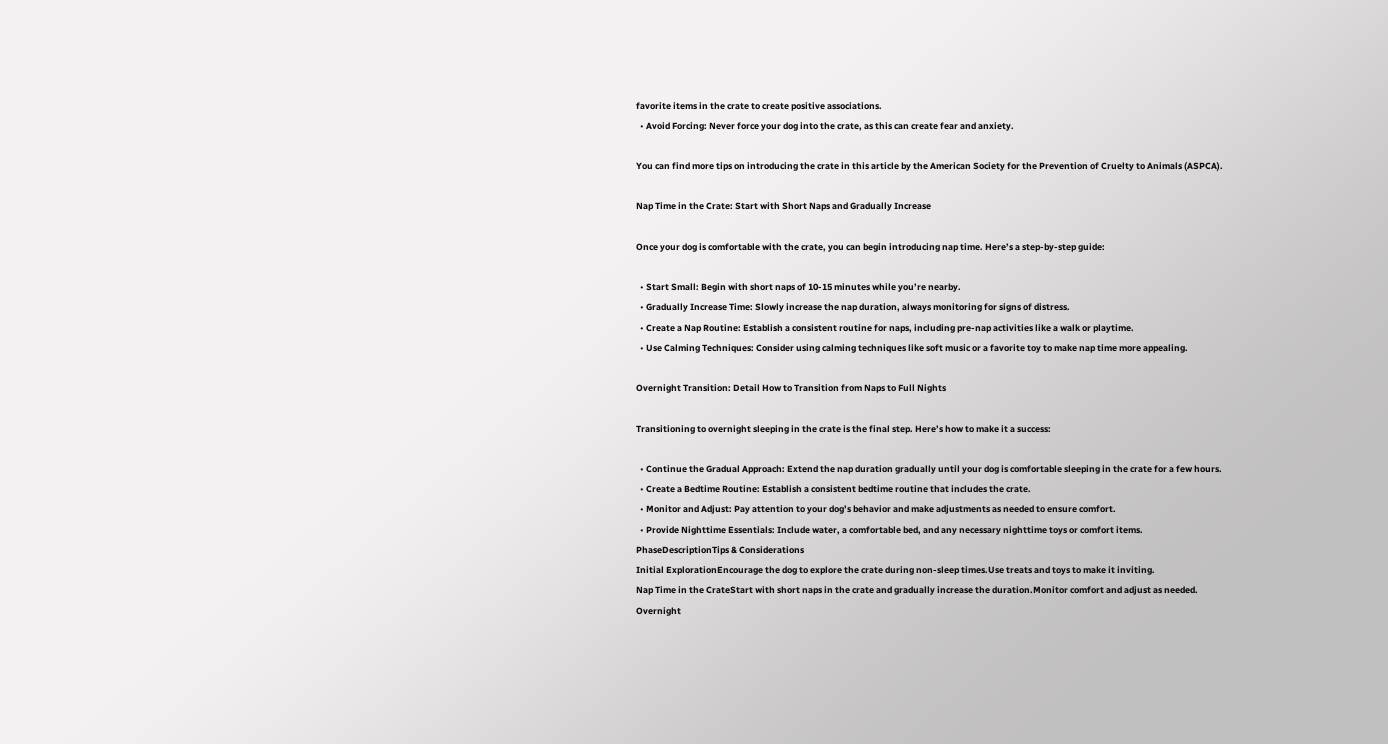favorite items in the crate to create positive associations.
  • Avoid Forcing: Never force your dog into the crate, as this can create fear and anxiety.

You can find more tips on introducing the crate in this article by the American Society for the Prevention of Cruelty to Animals (ASPCA).

Nap Time in the Crate: Start with Short Naps and Gradually Increase

Once your dog is comfortable with the crate, you can begin introducing nap time. Here’s a step-by-step guide:

  • Start Small: Begin with short naps of 10-15 minutes while you’re nearby.
  • Gradually Increase Time: Slowly increase the nap duration, always monitoring for signs of distress.
  • Create a Nap Routine: Establish a consistent routine for naps, including pre-nap activities like a walk or playtime.
  • Use Calming Techniques: Consider using calming techniques like soft music or a favorite toy to make nap time more appealing.

Overnight Transition: Detail How to Transition from Naps to Full Nights

Transitioning to overnight sleeping in the crate is the final step. Here’s how to make it a success:

  • Continue the Gradual Approach: Extend the nap duration gradually until your dog is comfortable sleeping in the crate for a few hours.
  • Create a Bedtime Routine: Establish a consistent bedtime routine that includes the crate.
  • Monitor and Adjust: Pay attention to your dog’s behavior and make adjustments as needed to ensure comfort.
  • Provide Nighttime Essentials: Include water, a comfortable bed, and any necessary nighttime toys or comfort items.
PhaseDescriptionTips & Considerations
Initial ExplorationEncourage the dog to explore the crate during non-sleep times.Use treats and toys to make it inviting.
Nap Time in the CrateStart with short naps in the crate and gradually increase the duration.Monitor comfort and adjust as needed.
Overnight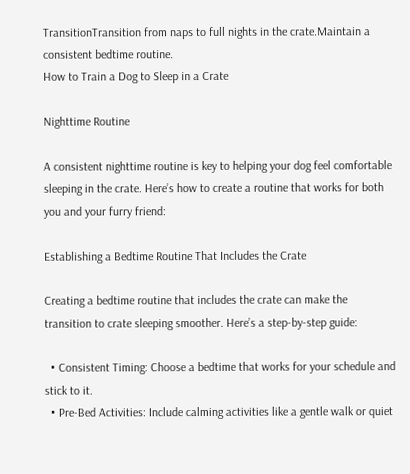TransitionTransition from naps to full nights in the crate.Maintain a consistent bedtime routine.
How to Train a Dog to Sleep in a Crate

Nighttime Routine

A consistent nighttime routine is key to helping your dog feel comfortable sleeping in the crate. Here’s how to create a routine that works for both you and your furry friend:

Establishing a Bedtime Routine That Includes the Crate

Creating a bedtime routine that includes the crate can make the transition to crate sleeping smoother. Here’s a step-by-step guide:

  • Consistent Timing: Choose a bedtime that works for your schedule and stick to it.
  • Pre-Bed Activities: Include calming activities like a gentle walk or quiet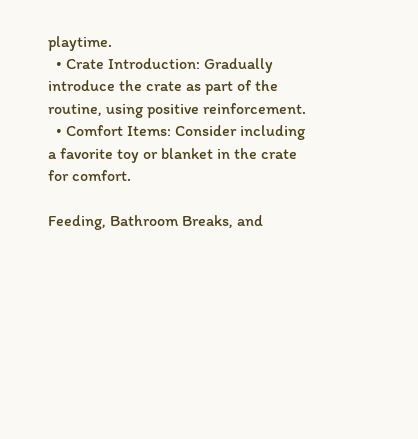playtime.
  • Crate Introduction: Gradually introduce the crate as part of the routine, using positive reinforcement.
  • Comfort Items: Consider including a favorite toy or blanket in the crate for comfort.

Feeding, Bathroom Breaks, and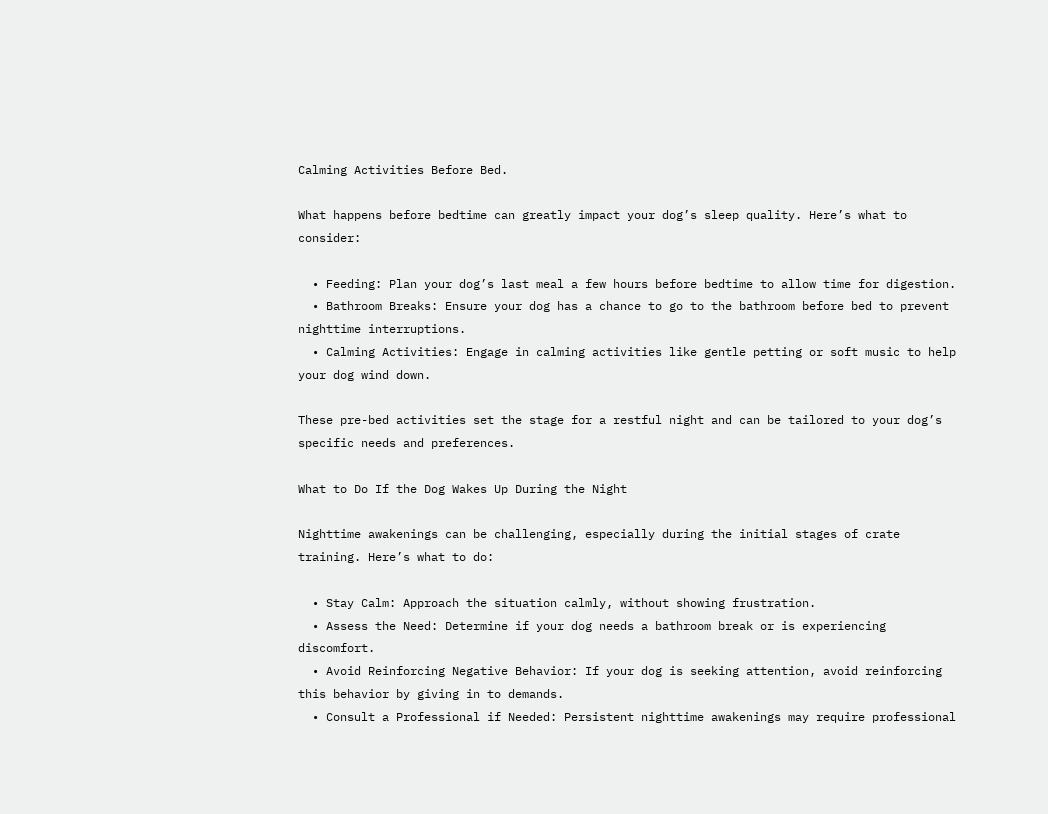Calming Activities Before Bed.

What happens before bedtime can greatly impact your dog’s sleep quality. Here’s what to consider:

  • Feeding: Plan your dog’s last meal a few hours before bedtime to allow time for digestion.
  • Bathroom Breaks: Ensure your dog has a chance to go to the bathroom before bed to prevent nighttime interruptions.
  • Calming Activities: Engage in calming activities like gentle petting or soft music to help your dog wind down.

These pre-bed activities set the stage for a restful night and can be tailored to your dog’s specific needs and preferences.

What to Do If the Dog Wakes Up During the Night

Nighttime awakenings can be challenging, especially during the initial stages of crate training. Here’s what to do:

  • Stay Calm: Approach the situation calmly, without showing frustration.
  • Assess the Need: Determine if your dog needs a bathroom break or is experiencing discomfort.
  • Avoid Reinforcing Negative Behavior: If your dog is seeking attention, avoid reinforcing this behavior by giving in to demands.
  • Consult a Professional if Needed: Persistent nighttime awakenings may require professional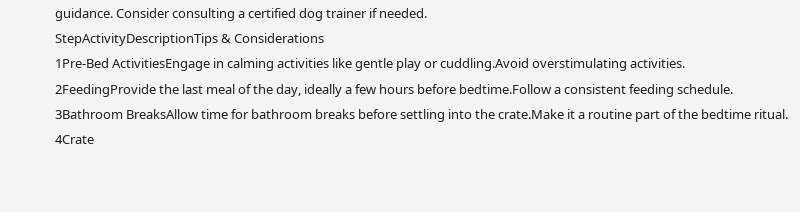guidance. Consider consulting a certified dog trainer if needed.
StepActivityDescriptionTips & Considerations
1Pre-Bed ActivitiesEngage in calming activities like gentle play or cuddling.Avoid overstimulating activities.
2FeedingProvide the last meal of the day, ideally a few hours before bedtime.Follow a consistent feeding schedule.
3Bathroom BreaksAllow time for bathroom breaks before settling into the crate.Make it a routine part of the bedtime ritual.
4Crate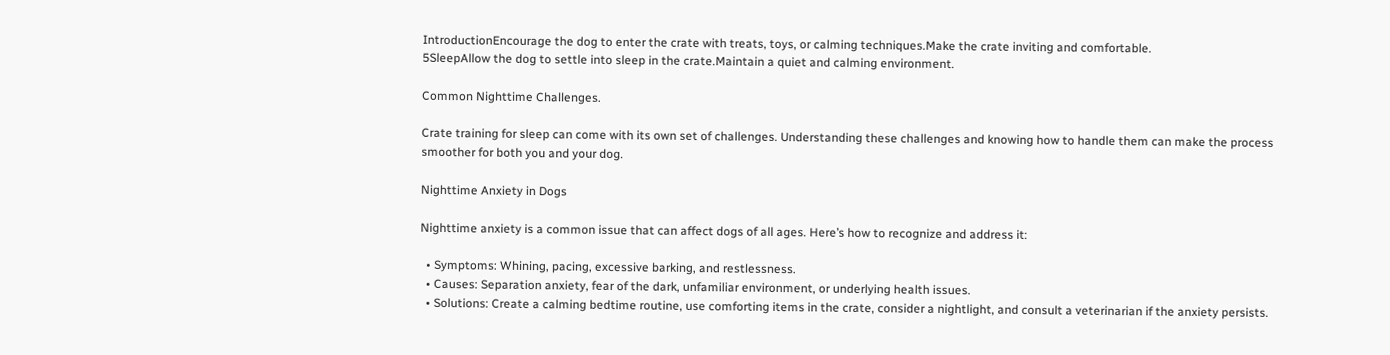IntroductionEncourage the dog to enter the crate with treats, toys, or calming techniques.Make the crate inviting and comfortable.
5SleepAllow the dog to settle into sleep in the crate.Maintain a quiet and calming environment.

Common Nighttime Challenges.

Crate training for sleep can come with its own set of challenges. Understanding these challenges and knowing how to handle them can make the process smoother for both you and your dog.

Nighttime Anxiety in Dogs

Nighttime anxiety is a common issue that can affect dogs of all ages. Here’s how to recognize and address it:

  • Symptoms: Whining, pacing, excessive barking, and restlessness.
  • Causes: Separation anxiety, fear of the dark, unfamiliar environment, or underlying health issues.
  • Solutions: Create a calming bedtime routine, use comforting items in the crate, consider a nightlight, and consult a veterinarian if the anxiety persists.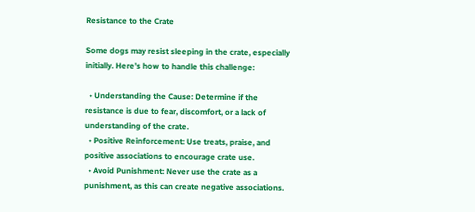Resistance to the Crate

Some dogs may resist sleeping in the crate, especially initially. Here’s how to handle this challenge:

  • Understanding the Cause: Determine if the resistance is due to fear, discomfort, or a lack of understanding of the crate.
  • Positive Reinforcement: Use treats, praise, and positive associations to encourage crate use.
  • Avoid Punishment: Never use the crate as a punishment, as this can create negative associations.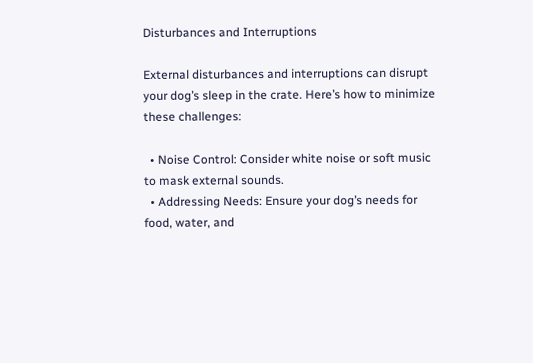Disturbances and Interruptions

External disturbances and interruptions can disrupt your dog’s sleep in the crate. Here’s how to minimize these challenges:

  • Noise Control: Consider white noise or soft music to mask external sounds.
  • Addressing Needs: Ensure your dog’s needs for food, water, and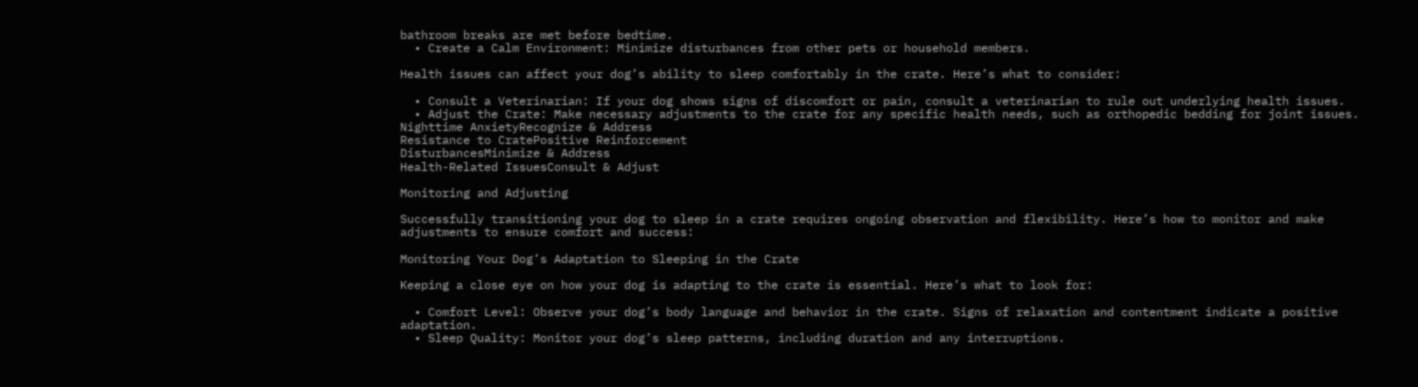bathroom breaks are met before bedtime.
  • Create a Calm Environment: Minimize disturbances from other pets or household members.

Health issues can affect your dog’s ability to sleep comfortably in the crate. Here’s what to consider:

  • Consult a Veterinarian: If your dog shows signs of discomfort or pain, consult a veterinarian to rule out underlying health issues.
  • Adjust the Crate: Make necessary adjustments to the crate for any specific health needs, such as orthopedic bedding for joint issues.
Nighttime AnxietyRecognize & Address
Resistance to CratePositive Reinforcement
DisturbancesMinimize & Address
Health-Related IssuesConsult & Adjust

Monitoring and Adjusting

Successfully transitioning your dog to sleep in a crate requires ongoing observation and flexibility. Here’s how to monitor and make adjustments to ensure comfort and success:

Monitoring Your Dog’s Adaptation to Sleeping in the Crate

Keeping a close eye on how your dog is adapting to the crate is essential. Here’s what to look for:

  • Comfort Level: Observe your dog’s body language and behavior in the crate. Signs of relaxation and contentment indicate a positive adaptation.
  • Sleep Quality: Monitor your dog’s sleep patterns, including duration and any interruptions.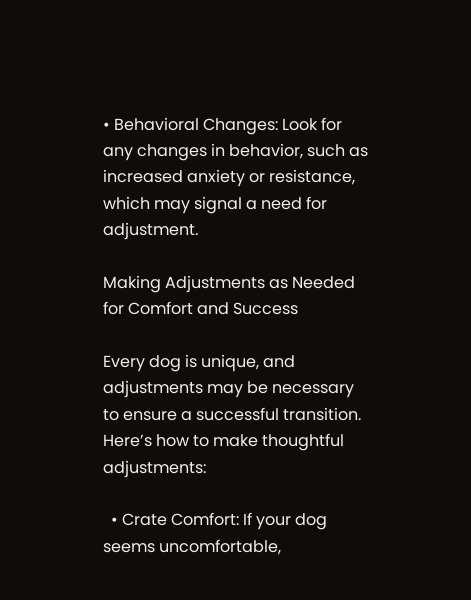• Behavioral Changes: Look for any changes in behavior, such as increased anxiety or resistance, which may signal a need for adjustment.

Making Adjustments as Needed for Comfort and Success

Every dog is unique, and adjustments may be necessary to ensure a successful transition. Here’s how to make thoughtful adjustments:

  • Crate Comfort: If your dog seems uncomfortable,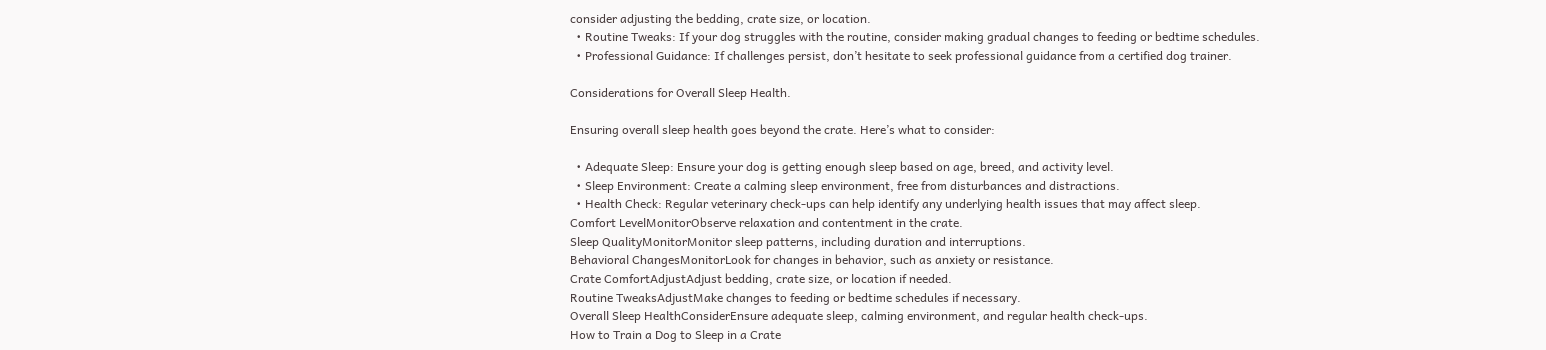consider adjusting the bedding, crate size, or location.
  • Routine Tweaks: If your dog struggles with the routine, consider making gradual changes to feeding or bedtime schedules.
  • Professional Guidance: If challenges persist, don’t hesitate to seek professional guidance from a certified dog trainer.

Considerations for Overall Sleep Health.

Ensuring overall sleep health goes beyond the crate. Here’s what to consider:

  • Adequate Sleep: Ensure your dog is getting enough sleep based on age, breed, and activity level.
  • Sleep Environment: Create a calming sleep environment, free from disturbances and distractions.
  • Health Check: Regular veterinary check-ups can help identify any underlying health issues that may affect sleep.
Comfort LevelMonitorObserve relaxation and contentment in the crate.
Sleep QualityMonitorMonitor sleep patterns, including duration and interruptions.
Behavioral ChangesMonitorLook for changes in behavior, such as anxiety or resistance.
Crate ComfortAdjustAdjust bedding, crate size, or location if needed.
Routine TweaksAdjustMake changes to feeding or bedtime schedules if necessary.
Overall Sleep HealthConsiderEnsure adequate sleep, calming environment, and regular health check-ups.
How to Train a Dog to Sleep in a Crate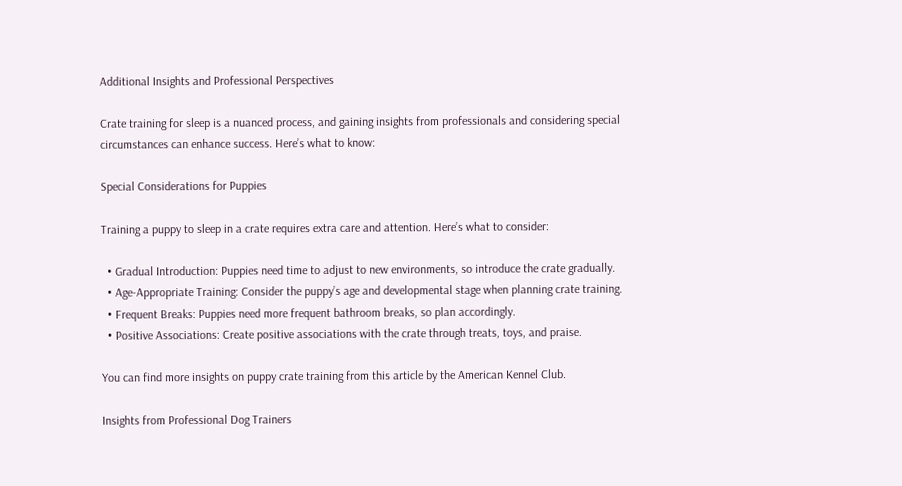Additional Insights and Professional Perspectives

Crate training for sleep is a nuanced process, and gaining insights from professionals and considering special circumstances can enhance success. Here’s what to know:

Special Considerations for Puppies

Training a puppy to sleep in a crate requires extra care and attention. Here’s what to consider:

  • Gradual Introduction: Puppies need time to adjust to new environments, so introduce the crate gradually.
  • Age-Appropriate Training: Consider the puppy’s age and developmental stage when planning crate training.
  • Frequent Breaks: Puppies need more frequent bathroom breaks, so plan accordingly.
  • Positive Associations: Create positive associations with the crate through treats, toys, and praise.

You can find more insights on puppy crate training from this article by the American Kennel Club.

Insights from Professional Dog Trainers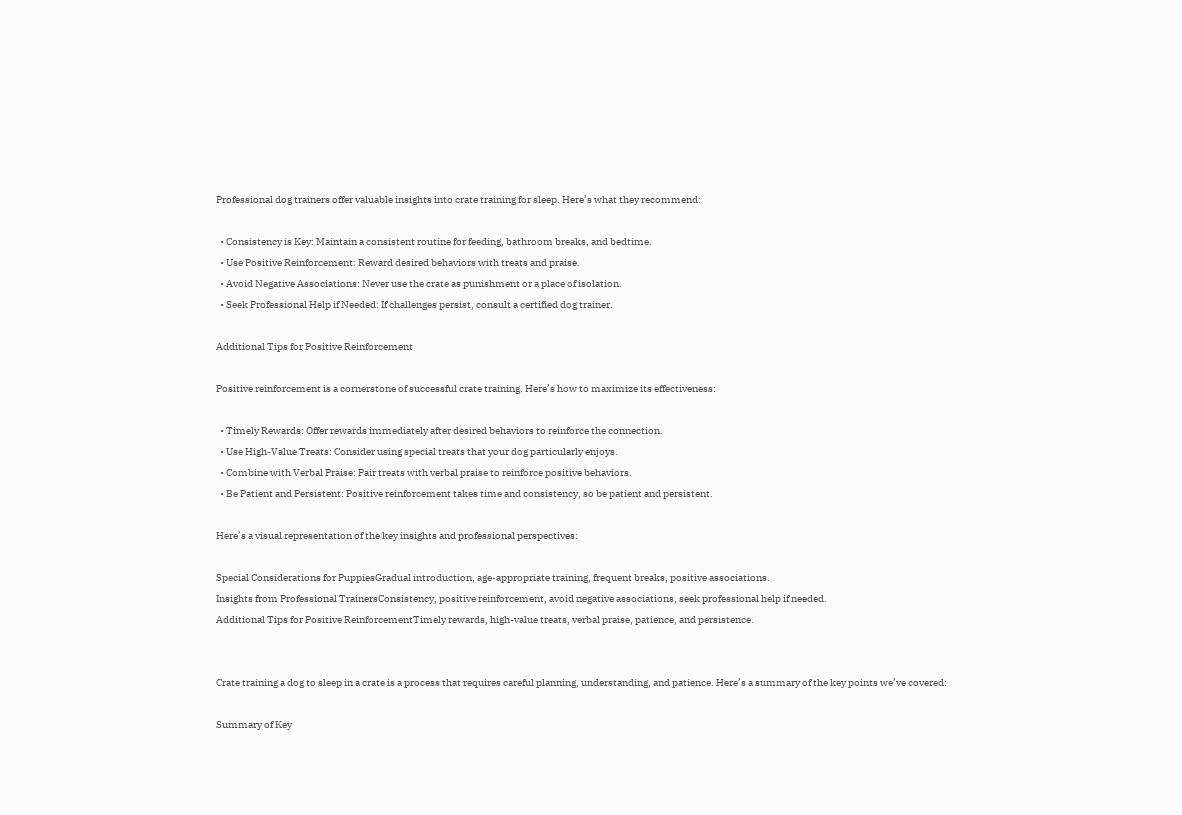Professional dog trainers offer valuable insights into crate training for sleep. Here’s what they recommend:

  • Consistency is Key: Maintain a consistent routine for feeding, bathroom breaks, and bedtime.
  • Use Positive Reinforcement: Reward desired behaviors with treats and praise.
  • Avoid Negative Associations: Never use the crate as punishment or a place of isolation.
  • Seek Professional Help if Needed: If challenges persist, consult a certified dog trainer.

Additional Tips for Positive Reinforcement

Positive reinforcement is a cornerstone of successful crate training. Here’s how to maximize its effectiveness:

  • Timely Rewards: Offer rewards immediately after desired behaviors to reinforce the connection.
  • Use High-Value Treats: Consider using special treats that your dog particularly enjoys.
  • Combine with Verbal Praise: Pair treats with verbal praise to reinforce positive behaviors.
  • Be Patient and Persistent: Positive reinforcement takes time and consistency, so be patient and persistent.

Here’s a visual representation of the key insights and professional perspectives:

Special Considerations for PuppiesGradual introduction, age-appropriate training, frequent breaks, positive associations.
Insights from Professional TrainersConsistency, positive reinforcement, avoid negative associations, seek professional help if needed.
Additional Tips for Positive ReinforcementTimely rewards, high-value treats, verbal praise, patience, and persistence.


Crate training a dog to sleep in a crate is a process that requires careful planning, understanding, and patience. Here’s a summary of the key points we’ve covered:

Summary of Key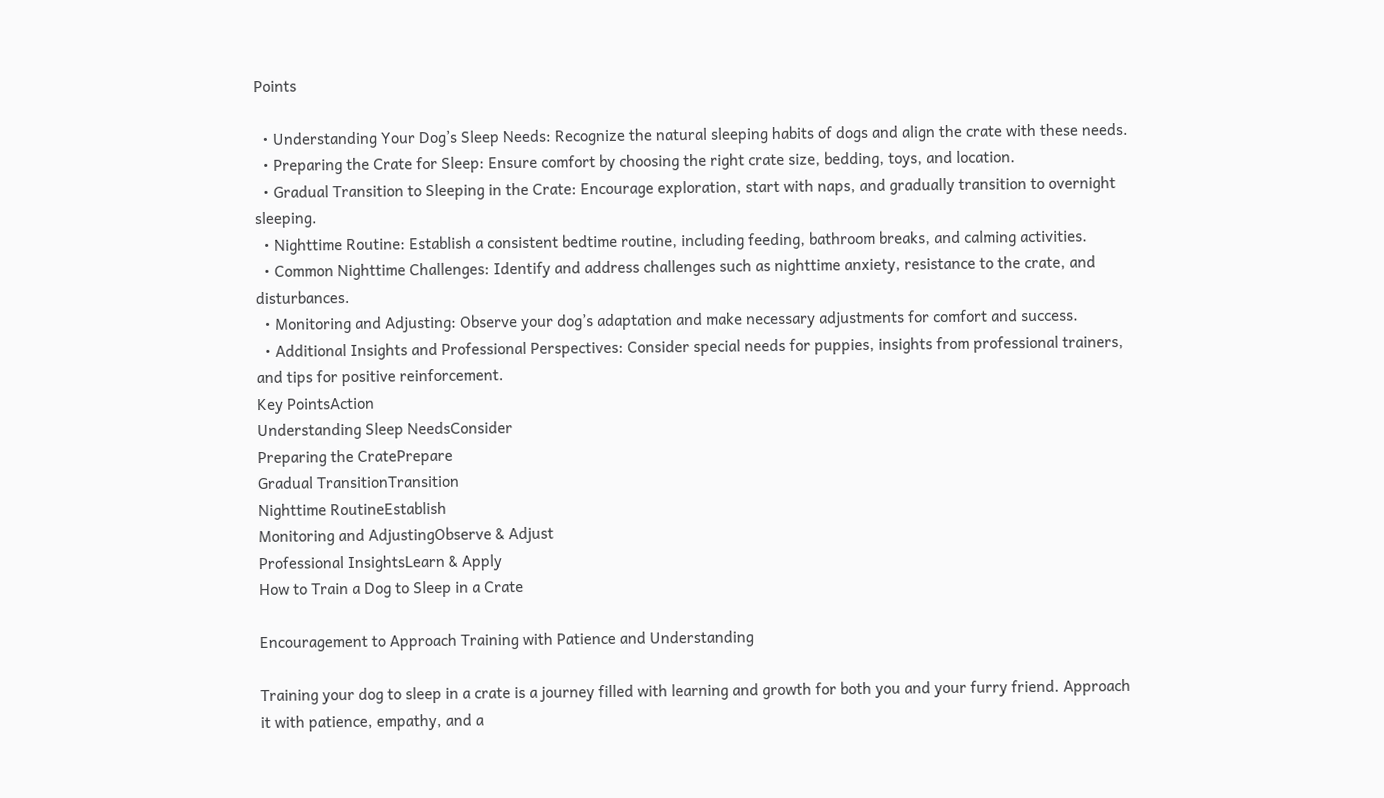Points

  • Understanding Your Dog’s Sleep Needs: Recognize the natural sleeping habits of dogs and align the crate with these needs.
  • Preparing the Crate for Sleep: Ensure comfort by choosing the right crate size, bedding, toys, and location.
  • Gradual Transition to Sleeping in the Crate: Encourage exploration, start with naps, and gradually transition to overnight sleeping.
  • Nighttime Routine: Establish a consistent bedtime routine, including feeding, bathroom breaks, and calming activities.
  • Common Nighttime Challenges: Identify and address challenges such as nighttime anxiety, resistance to the crate, and disturbances.
  • Monitoring and Adjusting: Observe your dog’s adaptation and make necessary adjustments for comfort and success.
  • Additional Insights and Professional Perspectives: Consider special needs for puppies, insights from professional trainers, and tips for positive reinforcement.
Key PointsAction
Understanding Sleep NeedsConsider
Preparing the CratePrepare
Gradual TransitionTransition
Nighttime RoutineEstablish
Monitoring and AdjustingObserve & Adjust
Professional InsightsLearn & Apply
How to Train a Dog to Sleep in a Crate

Encouragement to Approach Training with Patience and Understanding

Training your dog to sleep in a crate is a journey filled with learning and growth for both you and your furry friend. Approach it with patience, empathy, and a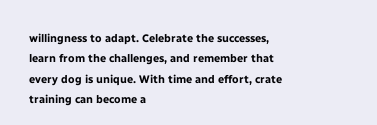willingness to adapt. Celebrate the successes, learn from the challenges, and remember that every dog is unique. With time and effort, crate training can become a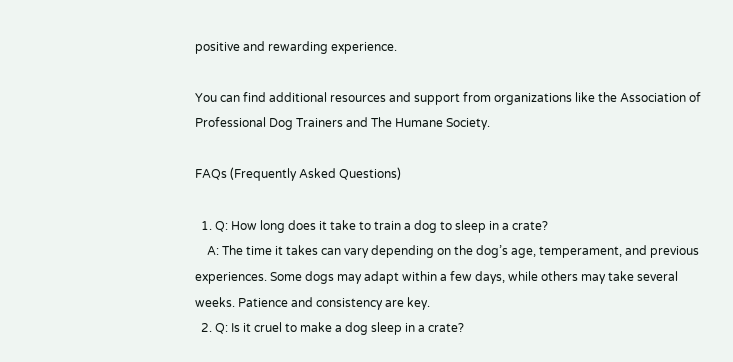positive and rewarding experience.

You can find additional resources and support from organizations like the Association of Professional Dog Trainers and The Humane Society.

FAQs (Frequently Asked Questions)

  1. Q: How long does it take to train a dog to sleep in a crate?
    A: The time it takes can vary depending on the dog’s age, temperament, and previous experiences. Some dogs may adapt within a few days, while others may take several weeks. Patience and consistency are key.
  2. Q: Is it cruel to make a dog sleep in a crate?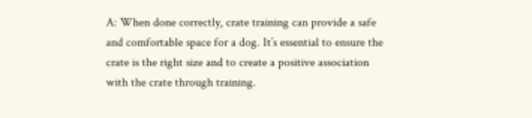A: When done correctly, crate training can provide a safe and comfortable space for a dog. It’s essential to ensure the crate is the right size and to create a positive association with the crate through training.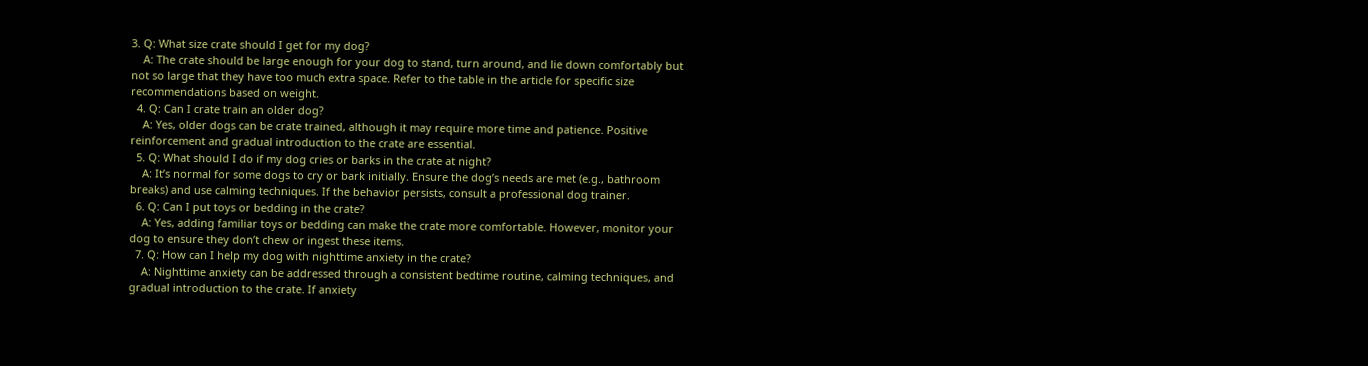3. Q: What size crate should I get for my dog?
    A: The crate should be large enough for your dog to stand, turn around, and lie down comfortably but not so large that they have too much extra space. Refer to the table in the article for specific size recommendations based on weight.
  4. Q: Can I crate train an older dog?
    A: Yes, older dogs can be crate trained, although it may require more time and patience. Positive reinforcement and gradual introduction to the crate are essential.
  5. Q: What should I do if my dog cries or barks in the crate at night?
    A: It’s normal for some dogs to cry or bark initially. Ensure the dog’s needs are met (e.g., bathroom breaks) and use calming techniques. If the behavior persists, consult a professional dog trainer.
  6. Q: Can I put toys or bedding in the crate?
    A: Yes, adding familiar toys or bedding can make the crate more comfortable. However, monitor your dog to ensure they don’t chew or ingest these items.
  7. Q: How can I help my dog with nighttime anxiety in the crate?
    A: Nighttime anxiety can be addressed through a consistent bedtime routine, calming techniques, and gradual introduction to the crate. If anxiety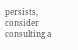persists, consider consulting a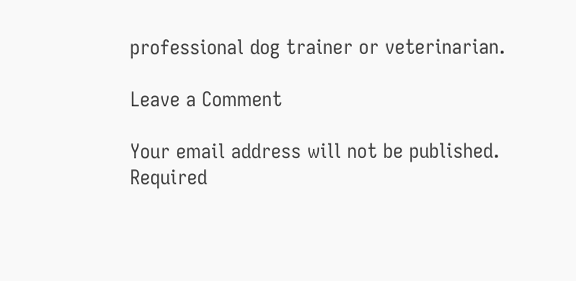professional dog trainer or veterinarian.

Leave a Comment

Your email address will not be published. Required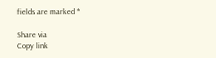fields are marked *

Share via
Copy link